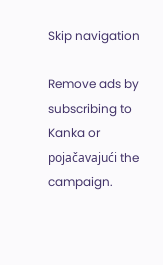Skip navigation

Remove ads by subscribing to Kanka or pojačavajući the campaign.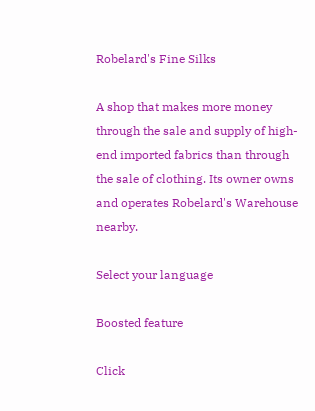Robelard's Fine Silks

A shop that makes more money through the sale and supply of high-end imported fabrics than through the sale of clothing. Its owner owns and operates Robelard's Warehouse nearby.

Select your language

Boosted feature

Click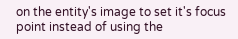on the entity's image to set it's focus point instead of using the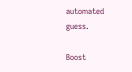automated guess.

Boost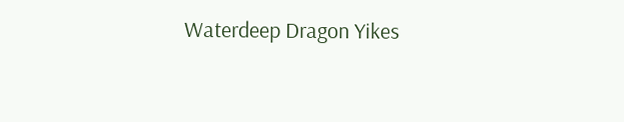Waterdeep Dragon Yikes